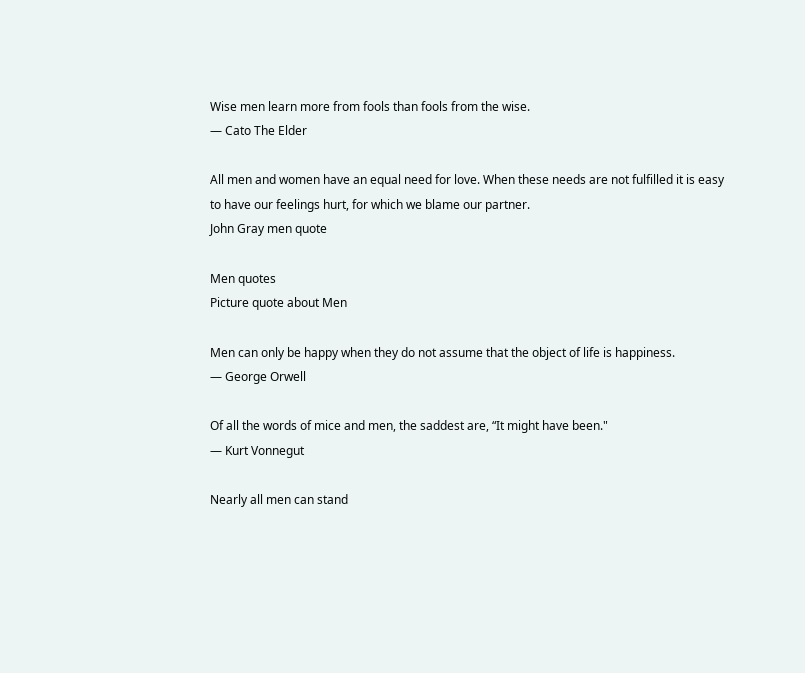Wise men learn more from fools than fools from the wise.
— Cato The Elder

All men and women have an equal need for love. When these needs are not fulfilled it is easy to have our feelings hurt, for which we blame our partner.
John Gray men quote

Men quotes
Picture quote about Men

Men can only be happy when they do not assume that the object of life is happiness.
— George Orwell

Of all the words of mice and men, the saddest are, “It might have been."
— Kurt Vonnegut

Nearly all men can stand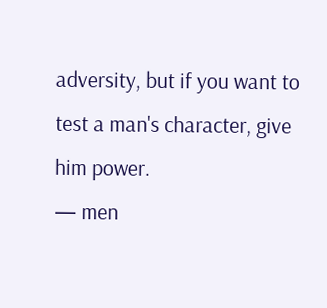adversity, but if you want to test a man's character, give him power.
— men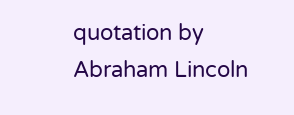quotation by Abraham Lincoln